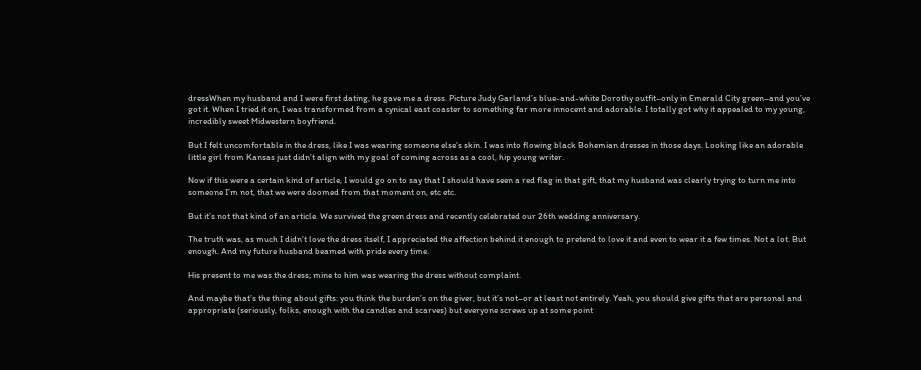dressWhen my husband and I were first dating, he gave me a dress. Picture Judy Garland’s blue-and-white Dorothy outfit–only in Emerald City green–and you’ve got it. When I tried it on, I was transformed from a cynical east coaster to something far more innocent and adorable. I totally got why it appealed to my young, incredibly sweet Midwestern boyfriend.

But I felt uncomfortable in the dress, like I was wearing someone else’s skin. I was into flowing black Bohemian dresses in those days. Looking like an adorable little girl from Kansas just didn’t align with my goal of coming across as a cool, hip young writer.

Now if this were a certain kind of article, I would go on to say that I should have seen a red flag in that gift, that my husband was clearly trying to turn me into someone I’m not, that we were doomed from that moment on, etc etc.

But it’s not that kind of an article. We survived the green dress and recently celebrated our 26th wedding anniversary.

The truth was, as much I didn’t love the dress itself, I appreciated the affection behind it enough to pretend to love it and even to wear it a few times. Not a lot. But enough. And my future husband beamed with pride every time.

His present to me was the dress; mine to him was wearing the dress without complaint.

And maybe that’s the thing about gifts: you think the burden’s on the giver, but it’s not–or at least not entirely. Yeah, you should give gifts that are personal and appropriate (seriously, folks, enough with the candles and scarves) but everyone screws up at some point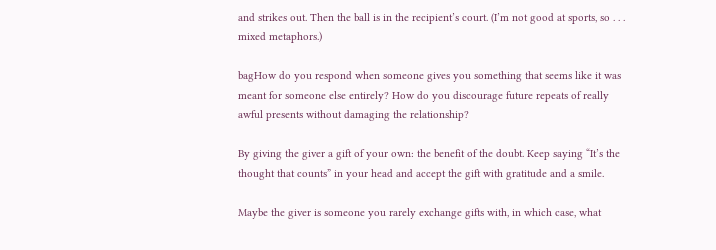and strikes out. Then the ball is in the recipient’s court. (I’m not good at sports, so . . . mixed metaphors.)

bagHow do you respond when someone gives you something that seems like it was meant for someone else entirely? How do you discourage future repeats of really awful presents without damaging the relationship?

By giving the giver a gift of your own: the benefit of the doubt. Keep saying “It’s the thought that counts” in your head and accept the gift with gratitude and a smile.

Maybe the giver is someone you rarely exchange gifts with, in which case, what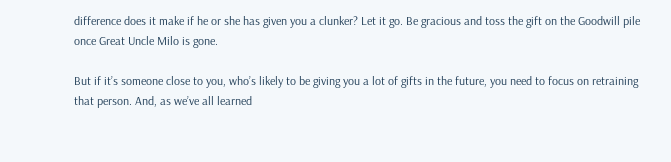difference does it make if he or she has given you a clunker? Let it go. Be gracious and toss the gift on the Goodwill pile once Great Uncle Milo is gone.

But if it’s someone close to you, who’s likely to be giving you a lot of gifts in the future, you need to focus on retraining that person. And, as we’ve all learned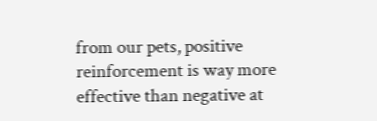from our pets, positive reinforcement is way more effective than negative at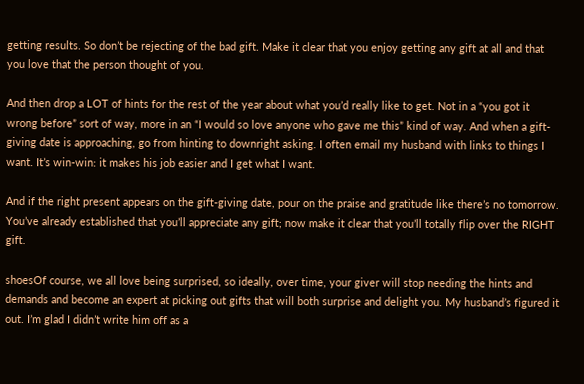getting results. So don’t be rejecting of the bad gift. Make it clear that you enjoy getting any gift at all and that you love that the person thought of you.

And then drop a LOT of hints for the rest of the year about what you’d really like to get. Not in a “you got it wrong before” sort of way, more in an “I would so love anyone who gave me this” kind of way. And when a gift-giving date is approaching, go from hinting to downright asking. I often email my husband with links to things I want. It’s win-win: it makes his job easier and I get what I want.

And if the right present appears on the gift-giving date, pour on the praise and gratitude like there’s no tomorrow. You’ve already established that you’ll appreciate any gift; now make it clear that you’ll totally flip over the RIGHT gift.

shoesOf course, we all love being surprised, so ideally, over time, your giver will stop needing the hints and demands and become an expert at picking out gifts that will both surprise and delight you. My husband’s figured it out. I’m glad I didn’t write him off as a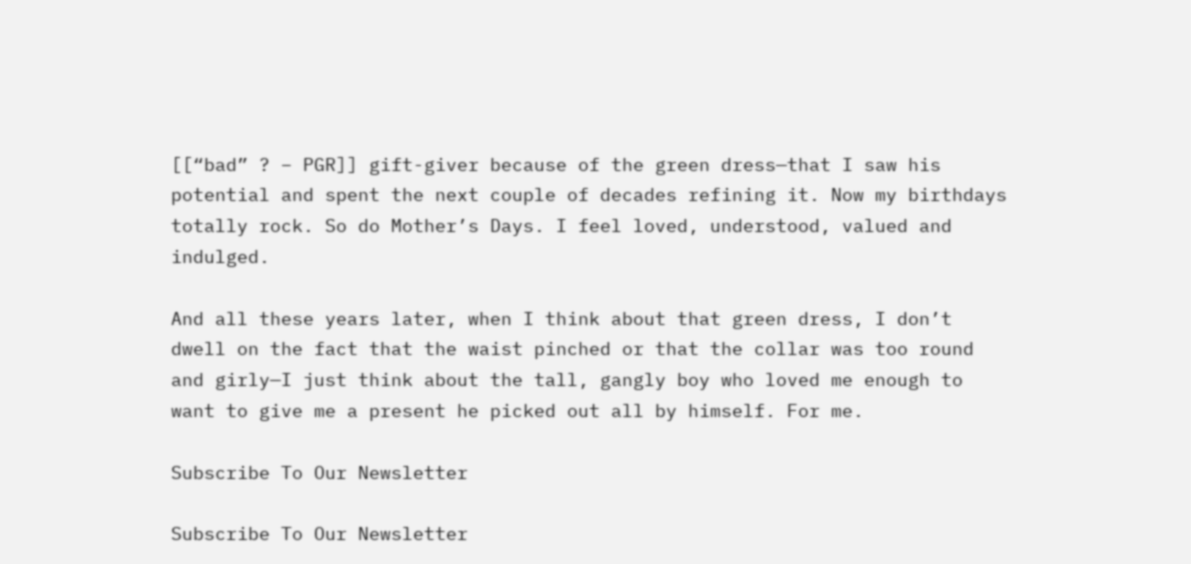[[“bad” ? – PGR]] gift-giver because of the green dress—that I saw his potential and spent the next couple of decades refining it. Now my birthdays totally rock. So do Mother’s Days. I feel loved, understood, valued and indulged.

And all these years later, when I think about that green dress, I don’t dwell on the fact that the waist pinched or that the collar was too round and girly—I just think about the tall, gangly boy who loved me enough to want to give me a present he picked out all by himself. For me.

Subscribe To Our Newsletter

Subscribe To Our Newsletter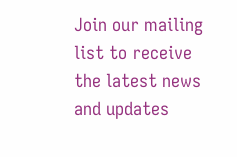Join our mailing list to receive the latest news and updates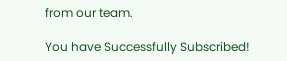from our team.

You have Successfully Subscribed!